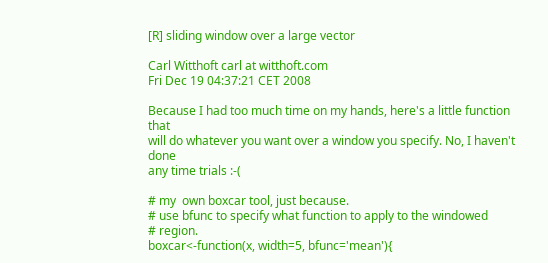[R] sliding window over a large vector

Carl Witthoft carl at witthoft.com
Fri Dec 19 04:37:21 CET 2008

Because I had too much time on my hands, here's a little function that
will do whatever you want over a window you specify. No, I haven't done
any time trials :-(

# my  own boxcar tool, just because.
# use bfunc to specify what function to apply to the windowed
# region.
boxcar<-function(x, width=5, bfunc='mean'){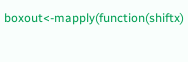boxout<-mapply(function(shiftx)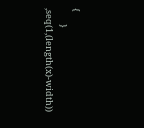{
        } ,seq(1,(length(x)-width))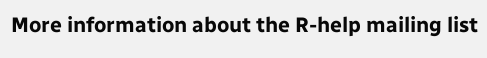More information about the R-help mailing list